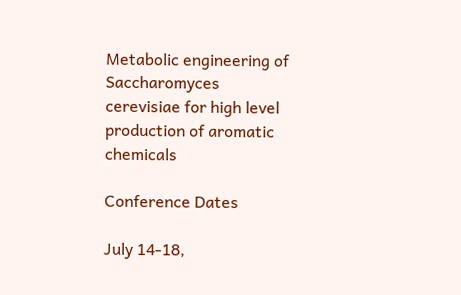Metabolic engineering of Saccharomyces cerevisiae for high level production of aromatic chemicals

Conference Dates

July 14-18,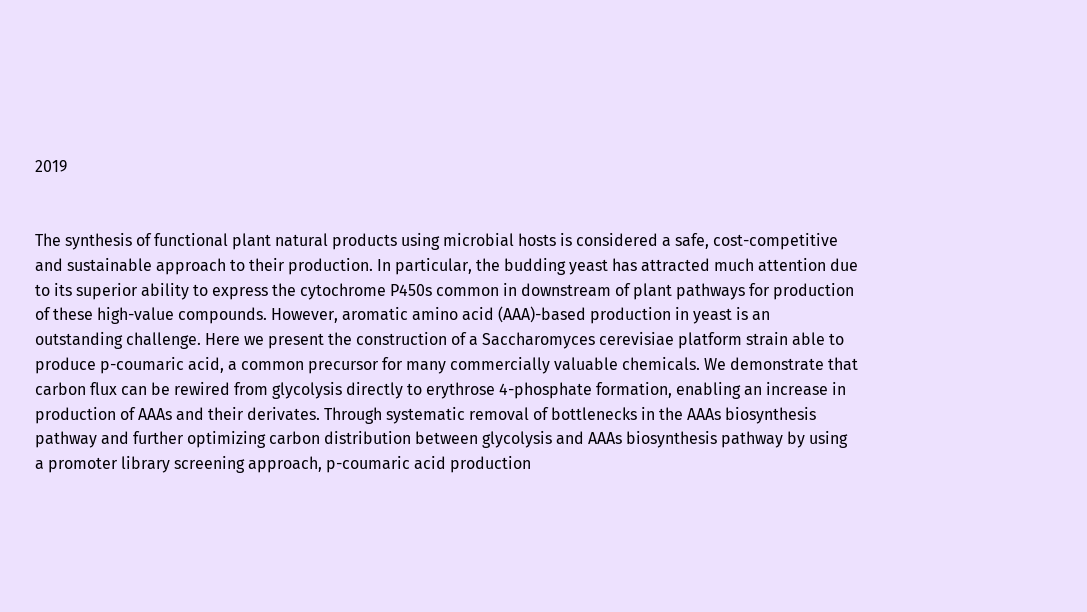2019


The synthesis of functional plant natural products using microbial hosts is considered a safe, cost-competitive and sustainable approach to their production. In particular, the budding yeast has attracted much attention due to its superior ability to express the cytochrome P450s common in downstream of plant pathways for production of these high-value compounds. However, aromatic amino acid (AAA)-based production in yeast is an outstanding challenge. Here we present the construction of a Saccharomyces cerevisiae platform strain able to produce p-coumaric acid, a common precursor for many commercially valuable chemicals. We demonstrate that carbon flux can be rewired from glycolysis directly to erythrose 4-phosphate formation, enabling an increase in production of AAAs and their derivates. Through systematic removal of bottlenecks in the AAAs biosynthesis pathway and further optimizing carbon distribution between glycolysis and AAAs biosynthesis pathway by using a promoter library screening approach, p-coumaric acid production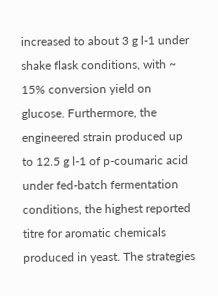increased to about 3 g l-1 under shake flask conditions, with ~ 15% conversion yield on glucose. Furthermore, the engineered strain produced up to 12.5 g l-1 of p-coumaric acid under fed-batch fermentation conditions, the highest reported titre for aromatic chemicals produced in yeast. The strategies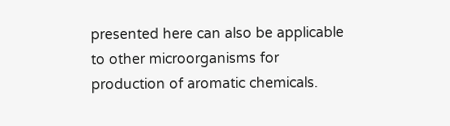presented here can also be applicable to other microorganisms for production of aromatic chemicals.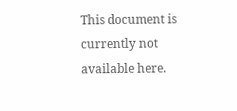This document is currently not available here.